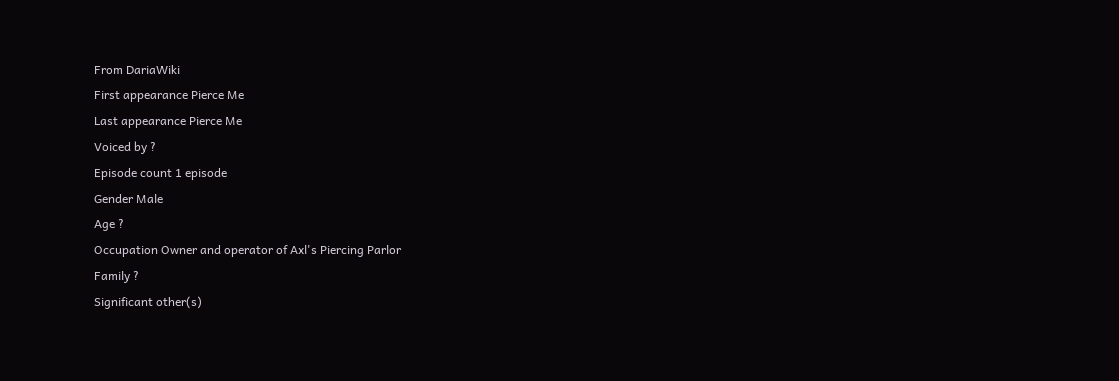From DariaWiki
First appearance Pierce Me
Last appearance Pierce Me
Voiced by ?
Episode count 1 episode
Gender Male
Age ?
Occupation Owner and operator of Axl's Piercing Parlor
Family ?
Significant other(s)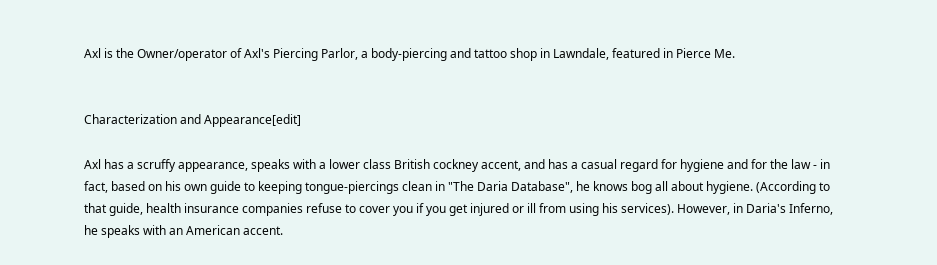Axl is the Owner/operator of Axl's Piercing Parlor, a body-piercing and tattoo shop in Lawndale, featured in Pierce Me.


Characterization and Appearance[edit]

Axl has a scruffy appearance, speaks with a lower class British cockney accent, and has a casual regard for hygiene and for the law - in fact, based on his own guide to keeping tongue-piercings clean in "The Daria Database", he knows bog all about hygiene. (According to that guide, health insurance companies refuse to cover you if you get injured or ill from using his services). However, in Daria's Inferno, he speaks with an American accent.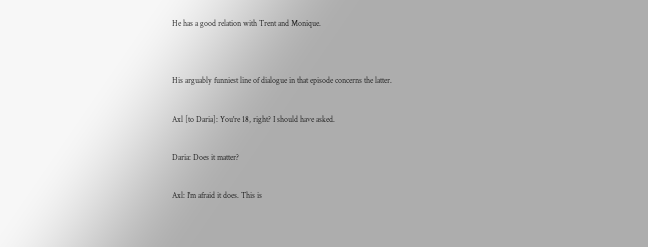He has a good relation with Trent and Monique.


His arguably funniest line of dialogue in that episode concerns the latter.

Axl [to Daria]: You're 18, right? I should have asked.

Daria: Does it matter?

Axl: I'm afraid it does. This is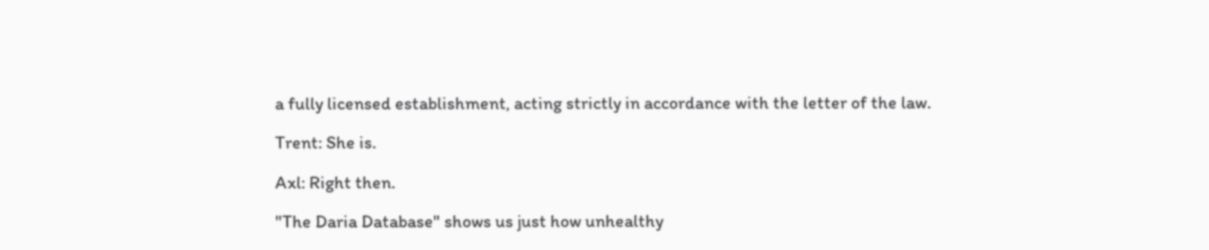a fully licensed establishment, acting strictly in accordance with the letter of the law.

Trent: She is.

Axl: Right then.

"The Daria Database" shows us just how unhealthy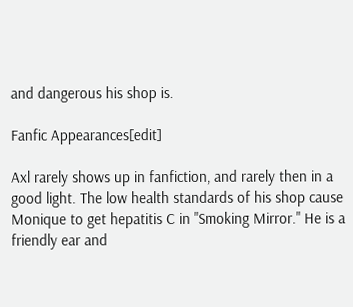and dangerous his shop is.

Fanfic Appearances[edit]

Axl rarely shows up in fanfiction, and rarely then in a good light. The low health standards of his shop cause Monique to get hepatitis C in "Smoking Mirror." He is a friendly ear and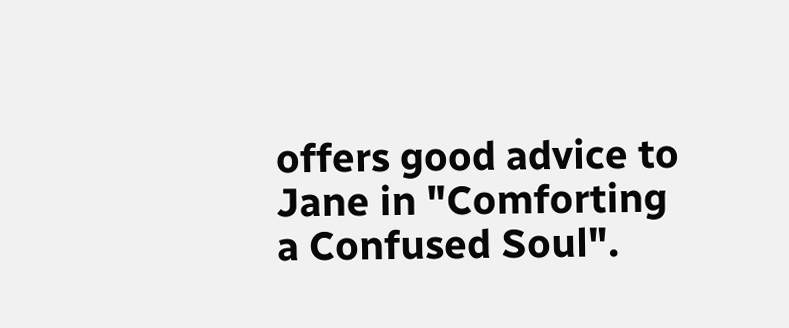offers good advice to Jane in "Comforting a Confused Soul".